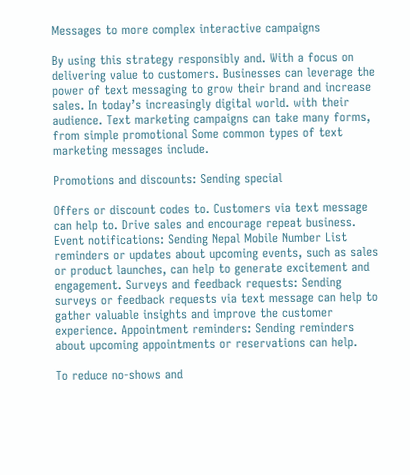Messages to more complex interactive campaigns

By using this strategy responsibly and. With a focus on delivering value to customers. Businesses can leverage the power of text messaging to grow their brand and increase sales. In today’s increasingly digital world. with their audience. Text marketing campaigns can take many forms, from simple promotional Some common types of text marketing messages include.

Promotions and discounts: Sending special

Offers or discount codes to. Customers via text message can help to. Drive sales and encourage repeat business. Event notifications: Sending Nepal Mobile Number List reminders or updates about upcoming events, such as sales or product launches, can help to generate excitement and engagement. Surveys and feedback requests: Sending surveys or feedback requests via text message can help to gather valuable insights and improve the customer experience. Appointment reminders: Sending reminders about upcoming appointments or reservations can help.

To reduce no-shows and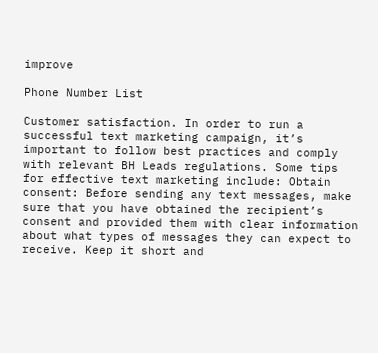improve

Phone Number List

Customer satisfaction. In order to run a successful text marketing campaign, it’s important to follow best practices and comply with relevant BH Leads regulations. Some tips for effective text marketing include: Obtain consent: Before sending any text messages, make sure that you have obtained the recipient’s consent and provided them with clear information about what types of messages they can expect to receive. Keep it short and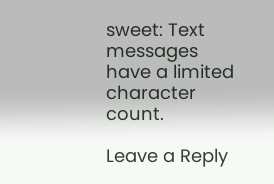sweet: Text messages have a limited character count.

Leave a Reply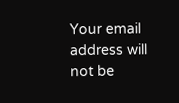Your email address will not be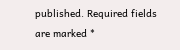published. Required fields are marked *